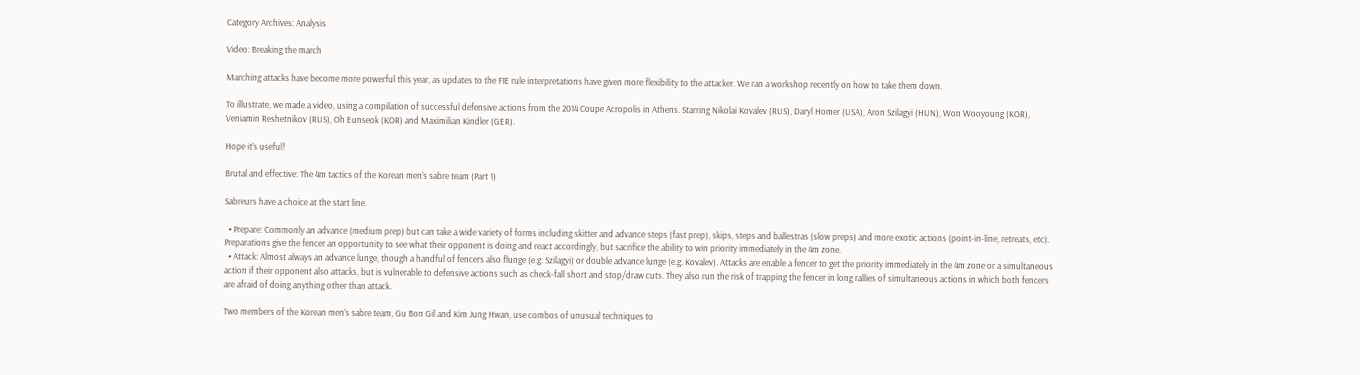Category Archives: Analysis

Video: Breaking the march

Marching attacks have become more powerful this year, as updates to the FIE rule interpretations have given more flexibility to the attacker. We ran a workshop recently on how to take them down.

To illustrate, we made a video, using a compilation of successful defensive actions from the 2014 Coupe Acropolis in Athens. Starring Nikolai Kovalev (RUS), Daryl Homer (USA), Aron Szilagyi (HUN), Won Wooyoung (KOR), Veniamin Reshetnikov (RUS), Oh Eunseok (KOR) and Maximilian Kindler (GER).

Hope it’s useful!

Brutal and effective: The 4m tactics of the Korean men’s sabre team (Part 1)

Sabreurs have a choice at the start line.

  • Prepare: Commonly an advance (medium prep) but can take a wide variety of forms including skitter and advance steps (fast prep), skips, steps and ballestras (slow preps) and more exotic actions (point-in-line, retreats, etc). Preparations give the fencer an opportunity to see what their opponent is doing and react accordingly, but sacrifice the ability to win priority immediately in the 4m zone.
  • Attack: Almost always an advance lunge, though a handful of fencers also flunge (e.g. Szilagyi) or double advance lunge (e.g. Kovalev). Attacks are enable a fencer to get the priority immediately in the 4m zone or a simultaneous action if their opponent also attacks, but is vulnerable to defensive actions such as check-fall short and stop/draw cuts. They also run the risk of trapping the fencer in long rallies of simultaneous actions in which both fencers are afraid of doing anything other than attack.

Two members of the Korean men’s sabre team, Gu Bon Gil and Kim Jung Hwan, use combos of unusual techniques to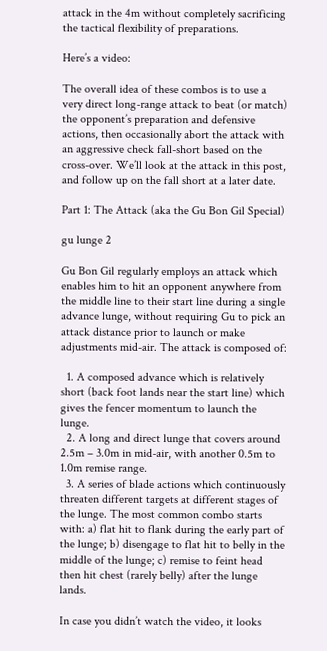attack in the 4m without completely sacrificing the tactical flexibility of preparations.

Here’s a video:

The overall idea of these combos is to use a very direct long-range attack to beat (or match) the opponent’s preparation and defensive actions, then occasionally abort the attack with an aggressive check fall-short based on the cross-over. We’ll look at the attack in this post, and follow up on the fall short at a later date.

Part 1: The Attack (aka the Gu Bon Gil Special)

gu lunge 2

Gu Bon Gil regularly employs an attack which enables him to hit an opponent anywhere from the middle line to their start line during a single advance lunge, without requiring Gu to pick an attack distance prior to launch or make adjustments mid-air. The attack is composed of:

  1. A composed advance which is relatively short (back foot lands near the start line) which gives the fencer momentum to launch the lunge.
  2. A long and direct lunge that covers around 2.5m – 3.0m in mid-air, with another 0.5m to 1.0m remise range.
  3. A series of blade actions which continuously threaten different targets at different stages of the lunge. The most common combo starts with: a) flat hit to flank during the early part of the lunge; b) disengage to flat hit to belly in the middle of the lunge; c) remise to feint head then hit chest (rarely belly) after the lunge lands.

In case you didn’t watch the video, it looks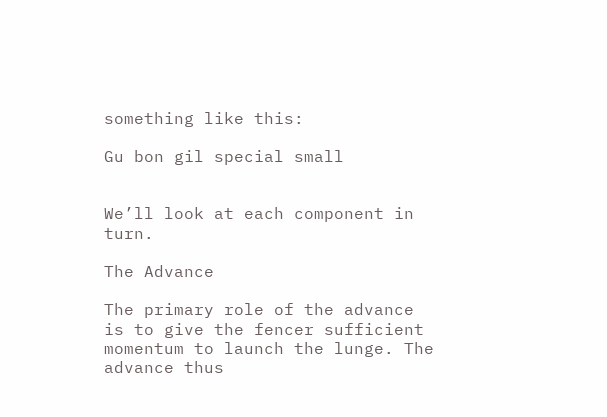something like this:

Gu bon gil special small


We’ll look at each component in turn.

The Advance

The primary role of the advance is to give the fencer sufficient momentum to launch the lunge. The advance thus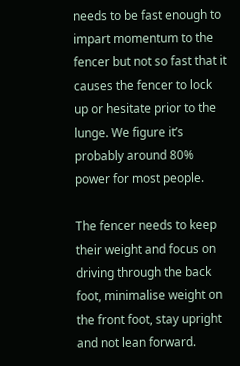needs to be fast enough to impart momentum to the fencer but not so fast that it causes the fencer to lock up or hesitate prior to the lunge. We figure it’s probably around 80% power for most people.

The fencer needs to keep their weight and focus on driving through the back foot, minimalise weight on the front foot, stay upright and not lean forward.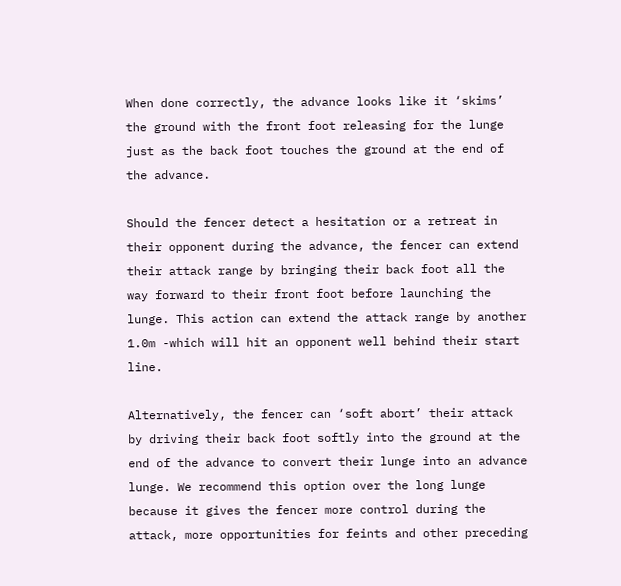When done correctly, the advance looks like it ‘skims’ the ground with the front foot releasing for the lunge just as the back foot touches the ground at the end of the advance.

Should the fencer detect a hesitation or a retreat in their opponent during the advance, the fencer can extend their attack range by bringing their back foot all the way forward to their front foot before launching the lunge. This action can extend the attack range by another 1.0m -which will hit an opponent well behind their start line.

Alternatively, the fencer can ‘soft abort’ their attack by driving their back foot softly into the ground at the end of the advance to convert their lunge into an advance lunge. We recommend this option over the long lunge because it gives the fencer more control during the attack, more opportunities for feints and other preceding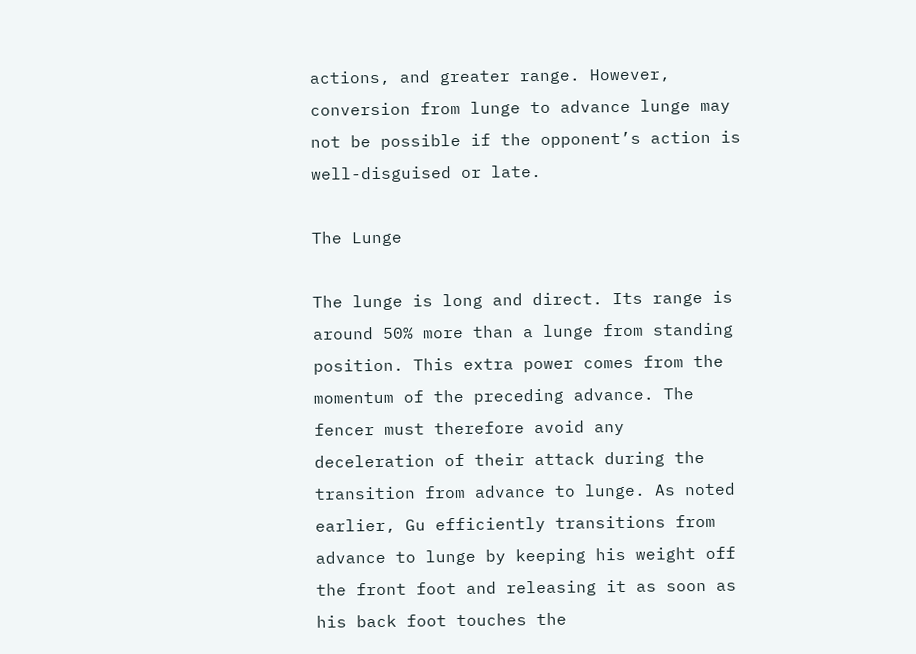actions, and greater range. However, conversion from lunge to advance lunge may not be possible if the opponent’s action is well-disguised or late.

The Lunge

The lunge is long and direct. Its range is around 50% more than a lunge from standing position. This extra power comes from the momentum of the preceding advance. The fencer must therefore avoid any deceleration of their attack during the transition from advance to lunge. As noted earlier, Gu efficiently transitions from advance to lunge by keeping his weight off the front foot and releasing it as soon as his back foot touches the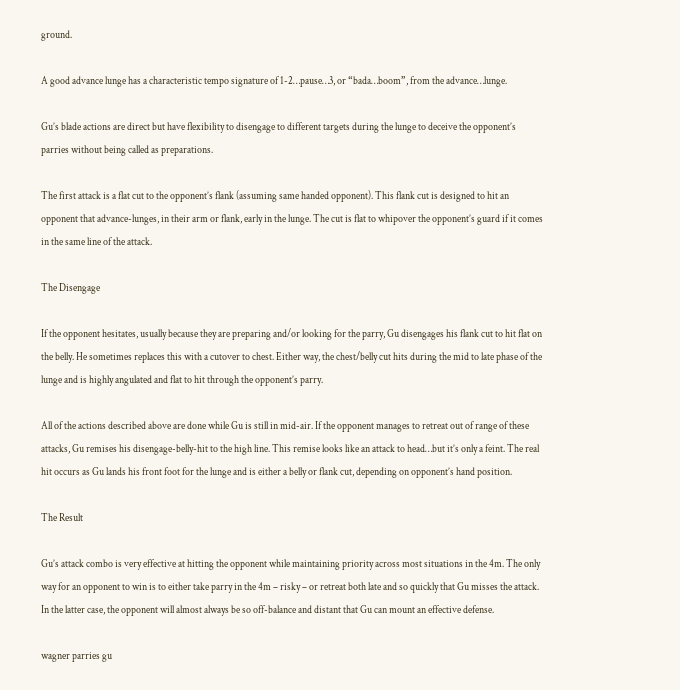ground.

A good advance lunge has a characteristic tempo signature of 1-2…pause…3, or “bada…boom”, from the advance…lunge.

Gu’s blade actions are direct but have flexibility to disengage to different targets during the lunge to deceive the opponent’s parries without being called as preparations.

The first attack is a flat cut to the opponent’s flank (assuming same handed opponent). This flank cut is designed to hit an opponent that advance-lunges, in their arm or flank, early in the lunge. The cut is flat to whipover the opponent’s guard if it comes in the same line of the attack.

The Disengage

If the opponent hesitates, usually because they are preparing and/or looking for the parry, Gu disengages his flank cut to hit flat on the belly. He sometimes replaces this with a cutover to chest. Either way, the chest/belly cut hits during the mid to late phase of the lunge and is highly angulated and flat to hit through the opponent’s parry.

All of the actions described above are done while Gu is still in mid-air. If the opponent manages to retreat out of range of these attacks, Gu remises his disengage-belly-hit to the high line. This remise looks like an attack to head…but it’s only a feint. The real hit occurs as Gu lands his front foot for the lunge and is either a belly or flank cut, depending on opponent’s hand position.

The Result

Gu’s attack combo is very effective at hitting the opponent while maintaining priority across most situations in the 4m. The only way for an opponent to win is to either take parry in the 4m – risky – or retreat both late and so quickly that Gu misses the attack. In the latter case, the opponent will almost always be so off-balance and distant that Gu can mount an effective defense.

wagner parries gu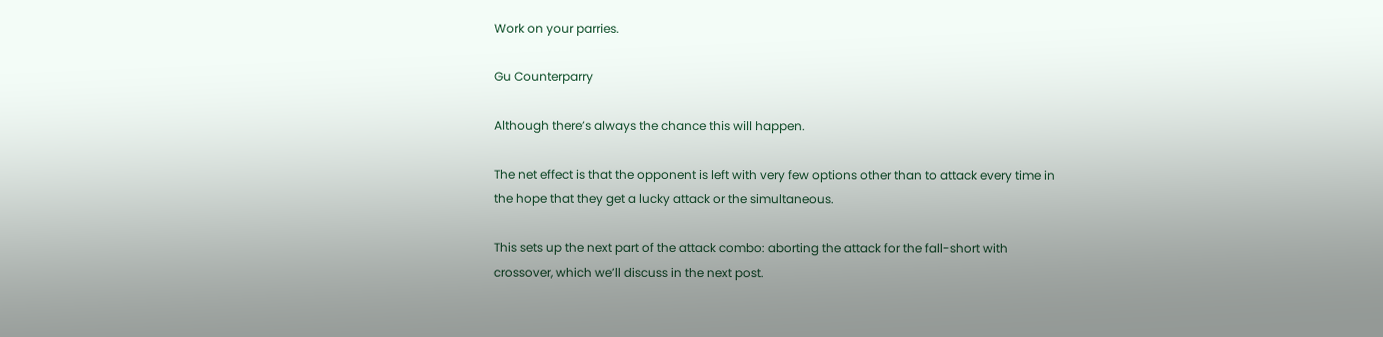Work on your parries.

Gu Counterparry

Although there’s always the chance this will happen.

The net effect is that the opponent is left with very few options other than to attack every time in the hope that they get a lucky attack or the simultaneous.

This sets up the next part of the attack combo: aborting the attack for the fall-short with crossover, which we’ll discuss in the next post.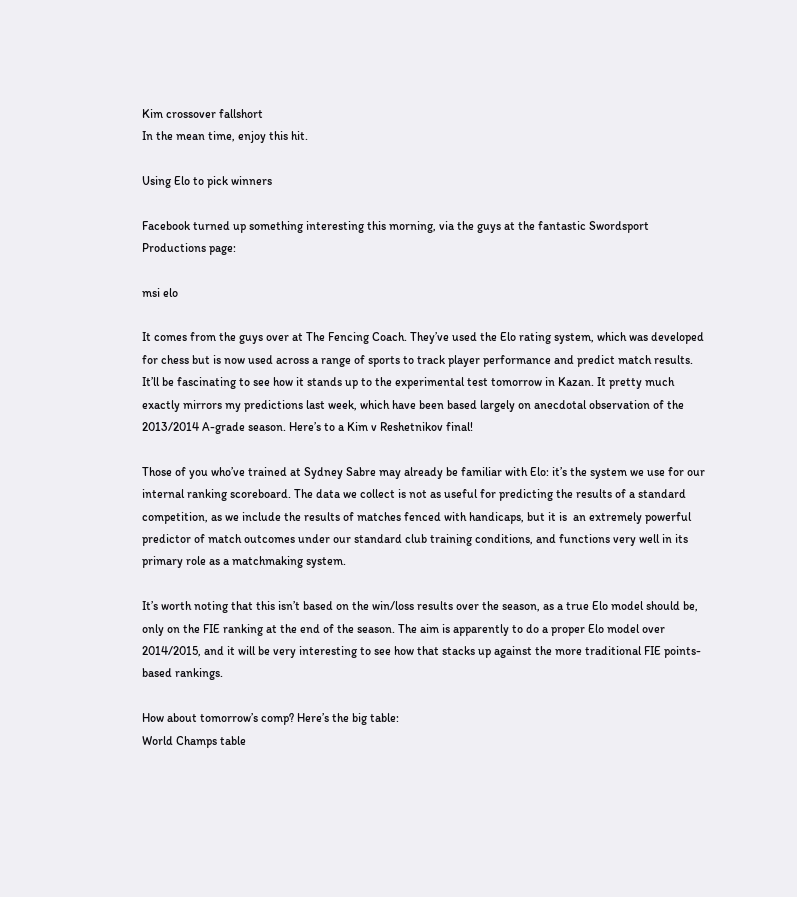Kim crossover fallshort
In the mean time, enjoy this hit.

Using Elo to pick winners

Facebook turned up something interesting this morning, via the guys at the fantastic Swordsport Productions page:

msi elo

It comes from the guys over at The Fencing Coach. They’ve used the Elo rating system, which was developed for chess but is now used across a range of sports to track player performance and predict match results. It’ll be fascinating to see how it stands up to the experimental test tomorrow in Kazan. It pretty much exactly mirrors my predictions last week, which have been based largely on anecdotal observation of the 2013/2014 A-grade season. Here’s to a Kim v Reshetnikov final!

Those of you who’ve trained at Sydney Sabre may already be familiar with Elo: it’s the system we use for our internal ranking scoreboard. The data we collect is not as useful for predicting the results of a standard competition, as we include the results of matches fenced with handicaps, but it is  an extremely powerful predictor of match outcomes under our standard club training conditions, and functions very well in its primary role as a matchmaking system.

It’s worth noting that this isn’t based on the win/loss results over the season, as a true Elo model should be, only on the FIE ranking at the end of the season. The aim is apparently to do a proper Elo model over 2014/2015, and it will be very interesting to see how that stacks up against the more traditional FIE points-based rankings.

How about tomorrow’s comp? Here’s the big table:
World Champs table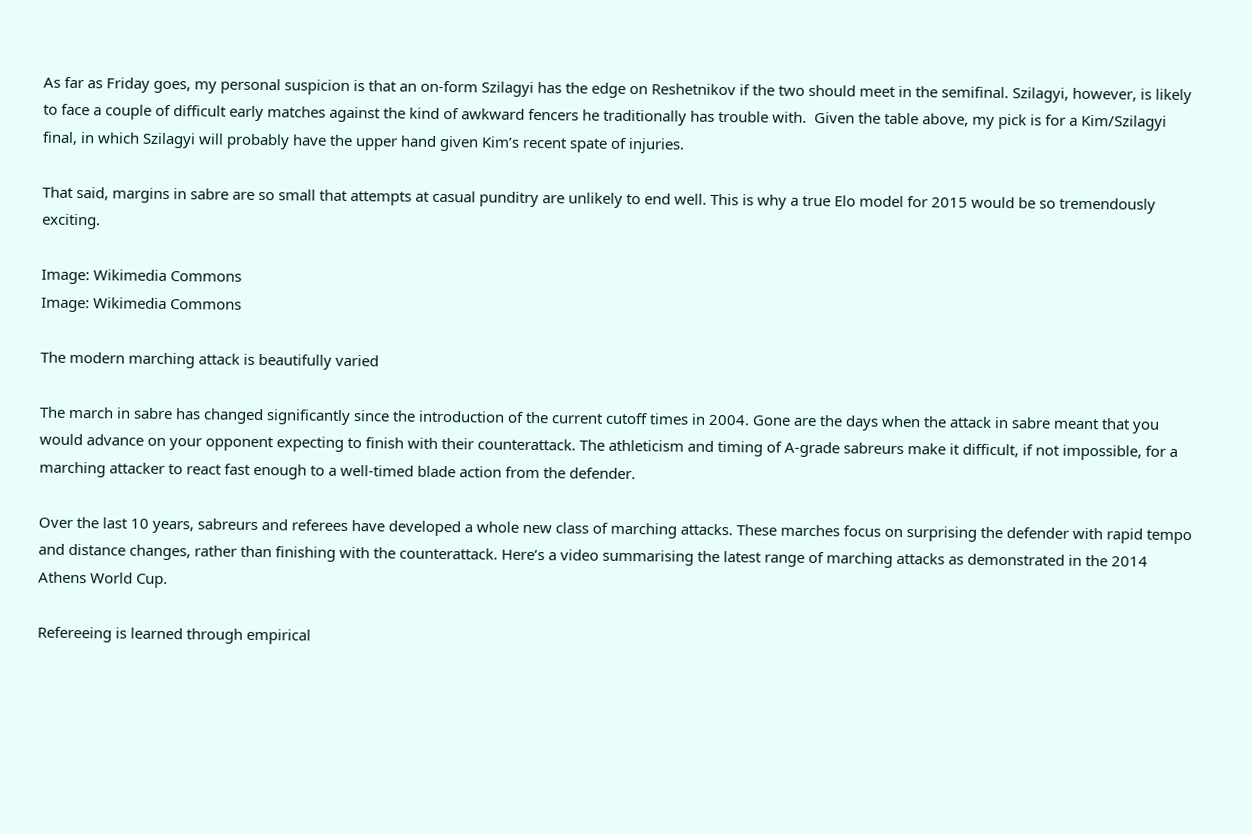As far as Friday goes, my personal suspicion is that an on-form Szilagyi has the edge on Reshetnikov if the two should meet in the semifinal. Szilagyi, however, is likely to face a couple of difficult early matches against the kind of awkward fencers he traditionally has trouble with.  Given the table above, my pick is for a Kim/Szilagyi final, in which Szilagyi will probably have the upper hand given Kim’s recent spate of injuries.

That said, margins in sabre are so small that attempts at casual punditry are unlikely to end well. This is why a true Elo model for 2015 would be so tremendously exciting.

Image: Wikimedia Commons
Image: Wikimedia Commons

The modern marching attack is beautifully varied

The march in sabre has changed significantly since the introduction of the current cutoff times in 2004. Gone are the days when the attack in sabre meant that you would advance on your opponent expecting to finish with their counterattack. The athleticism and timing of A-grade sabreurs make it difficult, if not impossible, for a marching attacker to react fast enough to a well-timed blade action from the defender.

Over the last 10 years, sabreurs and referees have developed a whole new class of marching attacks. These marches focus on surprising the defender with rapid tempo and distance changes, rather than finishing with the counterattack. Here’s a video summarising the latest range of marching attacks as demonstrated in the 2014 Athens World Cup.

Refereeing is learned through empirical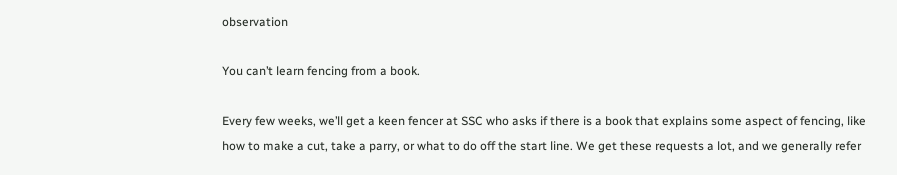observation

You can’t learn fencing from a book.

Every few weeks, we’ll get a keen fencer at SSC who asks if there is a book that explains some aspect of fencing, like how to make a cut, take a parry, or what to do off the start line. We get these requests a lot, and we generally refer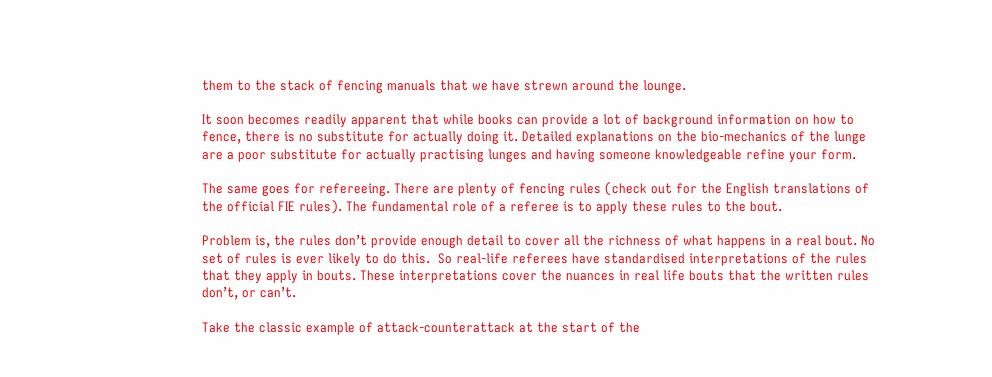them to the stack of fencing manuals that we have strewn around the lounge.

It soon becomes readily apparent that while books can provide a lot of background information on how to fence, there is no substitute for actually doing it. Detailed explanations on the bio-mechanics of the lunge are a poor substitute for actually practising lunges and having someone knowledgeable refine your form.

The same goes for refereeing. There are plenty of fencing rules (check out for the English translations of the official FIE rules). The fundamental role of a referee is to apply these rules to the bout.

Problem is, the rules don’t provide enough detail to cover all the richness of what happens in a real bout. No set of rules is ever likely to do this.  So real-life referees have standardised interpretations of the rules that they apply in bouts. These interpretations cover the nuances in real life bouts that the written rules don’t, or can’t.

Take the classic example of attack-counterattack at the start of the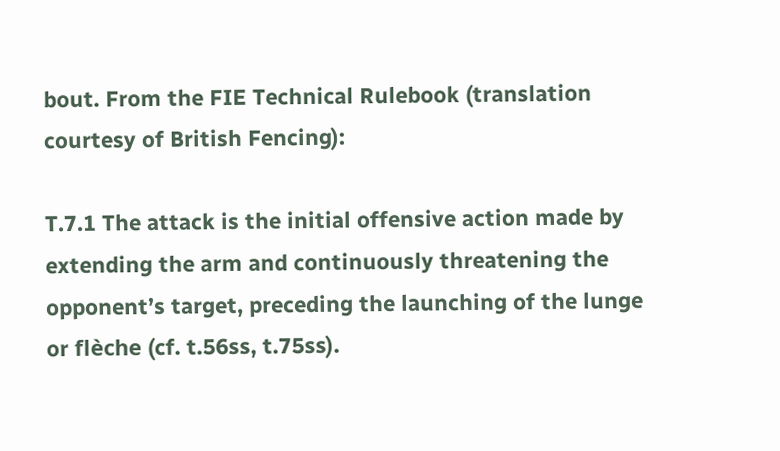bout. From the FIE Technical Rulebook (translation courtesy of British Fencing):

T.7.1 The attack is the initial offensive action made by extending the arm and continuously threatening the opponent’s target, preceding the launching of the lunge or flèche (cf. t.56ss, t.75ss).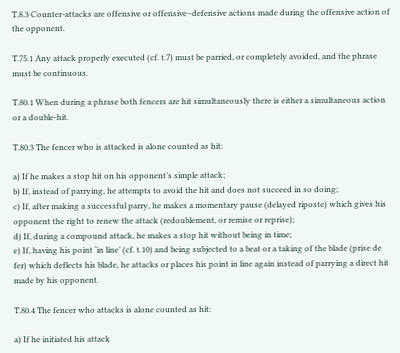T.8.3 Counter-attacks are offensive or offensive–defensive actions made during the offensive action of the opponent.

T.75.1 Any attack properly executed (cf. t.7) must be parried, or completely avoided, and the phrase must be continuous.

T.80.1 When during a phrase both fencers are hit simultaneously there is either a simultaneous action or a double-hit.

T.80.3 The fencer who is attacked is alone counted as hit:

a) If he makes a stop hit on his opponent’s simple attack;
b) If, instead of parrying, he attempts to avoid the hit and does not succeed in so doing;
c) If, after making a successful parry, he makes a momentary pause (delayed riposte) which gives his opponent the right to renew the attack (redoublement, or remise or reprise);
d) If, during a compound attack, he makes a stop hit without being in time;
e) If, having his point ‘in line’ (cf. t.10) and being subjected to a beat or a taking of the blade (prise de fer) which deflects his blade, he attacks or places his point in line again instead of parrying a direct hit made by his opponent.

T.80.4 The fencer who attacks is alone counted as hit:

a) If he initiated his attack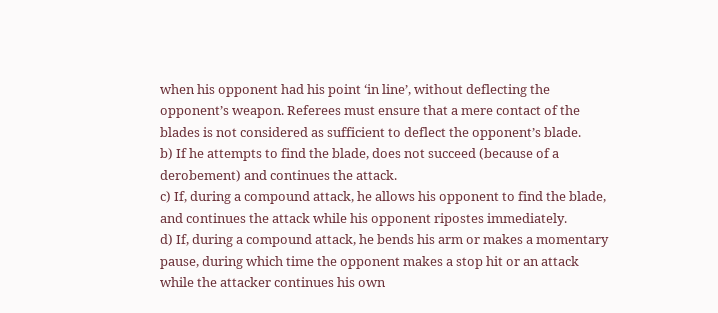when his opponent had his point ‘in line’, without deflecting the opponent’s weapon. Referees must ensure that a mere contact of the blades is not considered as sufficient to deflect the opponent’s blade.
b) If he attempts to find the blade, does not succeed (because of a derobement) and continues the attack.
c) If, during a compound attack, he allows his opponent to find the blade, and continues the attack while his opponent ripostes immediately.
d) If, during a compound attack, he bends his arm or makes a momentary pause, during which time the opponent makes a stop hit or an attack while the attacker continues his own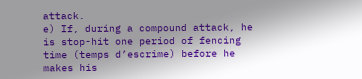attack.
e) If, during a compound attack, he is stop-hit one period of fencing time (temps d’escrime) before he makes his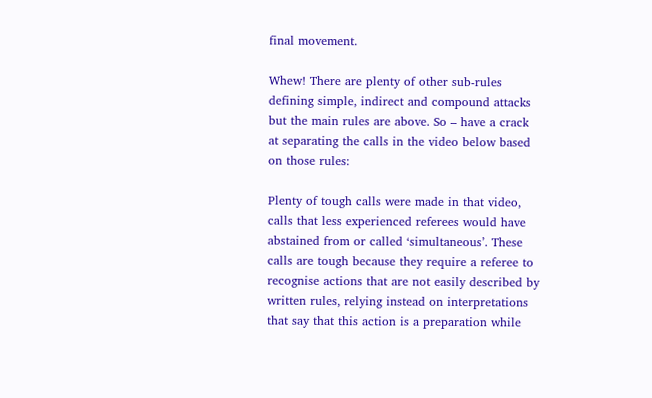final movement.

Whew! There are plenty of other sub-rules defining simple, indirect and compound attacks but the main rules are above. So – have a crack at separating the calls in the video below based on those rules:

Plenty of tough calls were made in that video, calls that less experienced referees would have abstained from or called ‘simultaneous’. These calls are tough because they require a referee to recognise actions that are not easily described by written rules, relying instead on interpretations that say that this action is a preparation while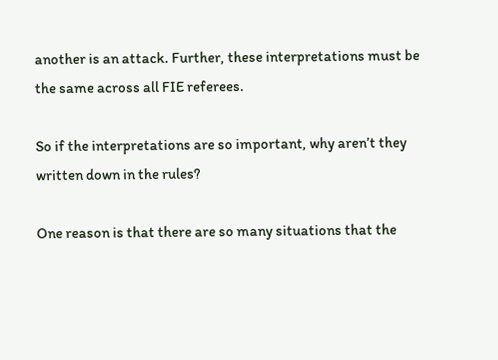another is an attack. Further, these interpretations must be the same across all FIE referees.

So if the interpretations are so important, why aren’t they written down in the rules?

One reason is that there are so many situations that the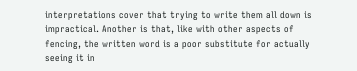interpretations cover that trying to write them all down is impractical. Another is that, like with other aspects of fencing, the written word is a poor substitute for actually seeing it in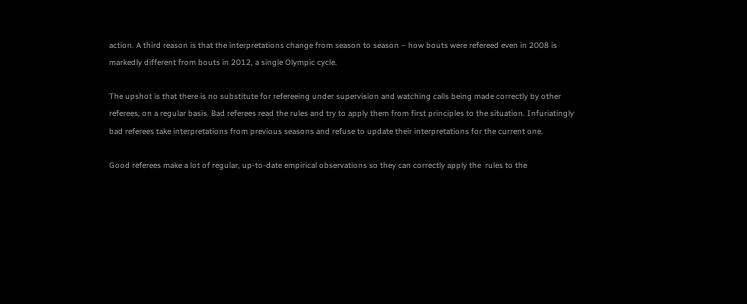action. A third reason is that the interpretations change from season to season – how bouts were refereed even in 2008 is markedly different from bouts in 2012, a single Olympic cycle.

The upshot is that there is no substitute for refereeing under supervision and watching calls being made correctly by other referees, on a regular basis. Bad referees read the rules and try to apply them from first principles to the situation. Infuriatingly bad referees take interpretations from previous seasons and refuse to update their interpretations for the current one.

Good referees make a lot of regular, up-to-date empirical observations so they can correctly apply the  rules to the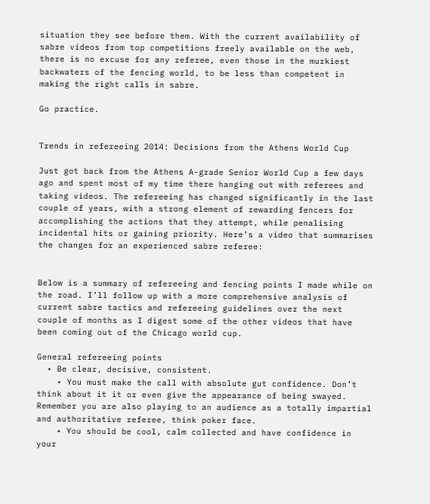situation they see before them. With the current availability of sabre videos from top competitions freely available on the web, there is no excuse for any referee, even those in the murkiest backwaters of the fencing world, to be less than competent in making the right calls in sabre.

Go practice.


Trends in refereeing 2014: Decisions from the Athens World Cup

Just got back from the Athens A-grade Senior World Cup a few days ago and spent most of my time there hanging out with referees and taking videos. The refereeing has changed significantly in the last couple of years, with a strong element of rewarding fencers for accomplishing the actions that they attempt, while penalising incidental hits or gaining priority. Here’s a video that summarises the changes for an experienced sabre referee:


Below is a summary of refereeing and fencing points I made while on the road. I’ll follow up with a more comprehensive analysis of current sabre tactics and refereeing guidelines over the next couple of months as I digest some of the other videos that have been coming out of the Chicago world cup.

General refereeing points
  • Be clear, decisive, consistent.
    • You must make the call with absolute gut confidence. Don’t think about it it or even give the appearance of being swayed. Remember you are also playing to an audience as a totally impartial and authoritative referee, think poker face.
    • You should be cool, calm collected and have confidence in your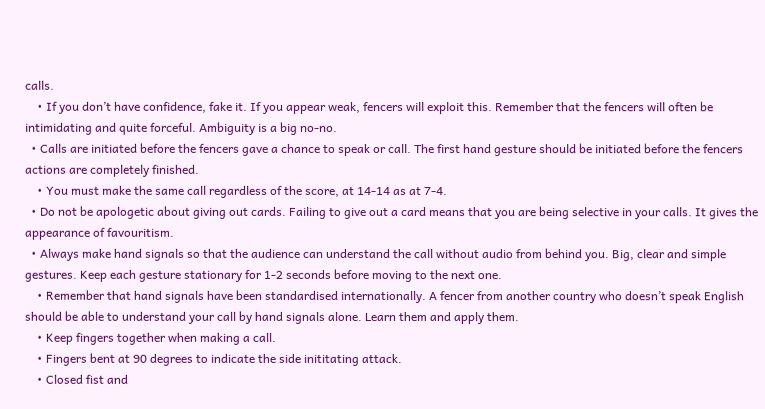calls.
    • If you don’t have confidence, fake it. If you appear weak, fencers will exploit this. Remember that the fencers will often be intimidating and quite forceful. Ambiguity is a big no-no.
  • Calls are initiated before the fencers gave a chance to speak or call. The first hand gesture should be initiated before the fencers actions are completely finished.
    • You must make the same call regardless of the score, at 14-14 as at 7-4.
  • Do not be apologetic about giving out cards. Failing to give out a card means that you are being selective in your calls. It gives the appearance of favouritism.
  • Always make hand signals so that the audience can understand the call without audio from behind you. Big, clear and simple gestures. Keep each gesture stationary for 1-2 seconds before moving to the next one.
    • Remember that hand signals have been standardised internationally. A fencer from another country who doesn’t speak English should be able to understand your call by hand signals alone. Learn them and apply them.
    • Keep fingers together when making a call.
    • Fingers bent at 90 degrees to indicate the side inititating attack.
    • Closed fist and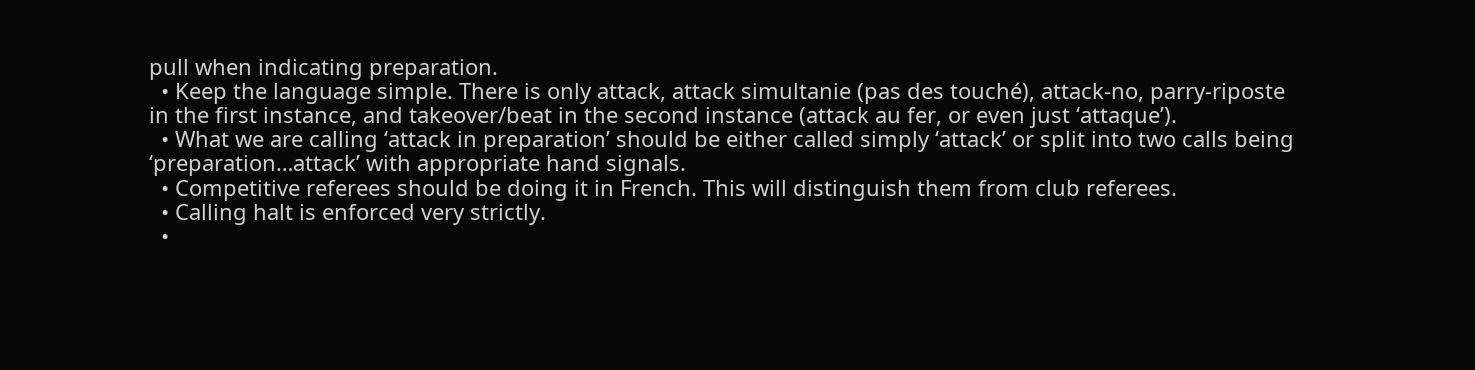pull when indicating preparation.
  • Keep the language simple. There is only attack, attack simultanie (pas des touché), attack-no, parry-riposte in the first instance, and takeover/beat in the second instance (attack au fer, or even just ‘attaque’).
  • What we are calling ‘attack in preparation’ should be either called simply ‘attack’ or split into two calls being ‘preparation…attack’ with appropriate hand signals.
  • Competitive referees should be doing it in French. This will distinguish them from club referees.
  • Calling halt is enforced very strictly.
  •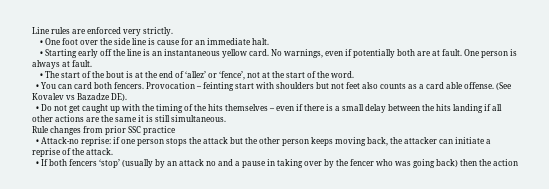Line rules are enforced very strictly.
    • One foot over the side line is cause for an immediate halt.
    • Starting early off the line is an instantaneous yellow card. No warnings, even if potentially both are at fault. One person is always at fault.
    • The start of the bout is at the end of ‘allez’ or ‘fence’, not at the start of the word.
  • You can card both fencers. Provocation – feinting start with shoulders but not feet also counts as a card able offense. (See Kovalev vs Bazadze DE).
  • Do not get caught up with the timing of the hits themselves – even if there is a small delay between the hits landing if all other actions are the same it is still simultaneous.
Rule changes from prior SSC practice
  • Attack-no reprise: if one person stops the attack but the other person keeps moving back, the attacker can initiate a reprise of the attack.
  • If both fencers ‘stop’ (usually by an attack no and a pause in taking over by the fencer who was going back) then the action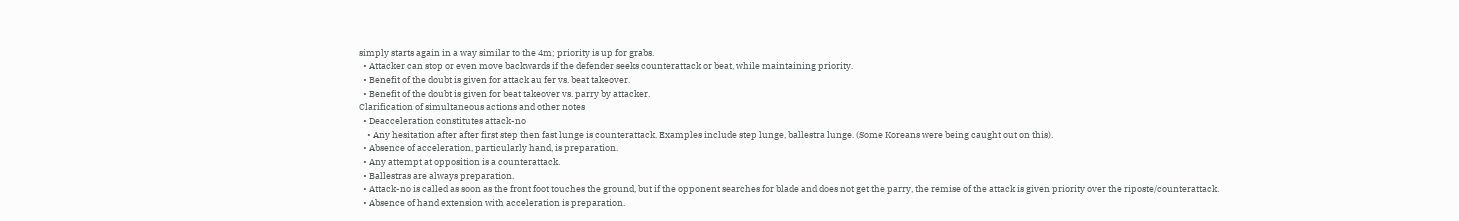simply starts again in a way similar to the 4m; priority is up for grabs.
  • Attacker can stop or even move backwards if the defender seeks counterattack or beat, while maintaining priority.
  • Benefit of the doubt is given for attack au fer vs. beat takeover.
  • Benefit of the doubt is given for beat takeover vs. parry by attacker.
Clarification of simultaneous actions and other notes
  • Deacceleration constitutes attack-no
    • Any hesitation after after first step then fast lunge is counterattack. Examples include step lunge, ballestra lunge. (Some Koreans were being caught out on this).
  • Absence of acceleration, particularly hand, is preparation.
  • Any attempt at opposition is a counterattack.
  • Ballestras are always preparation.
  • Attack-no is called as soon as the front foot touches the ground, but if the opponent searches for blade and does not get the parry, the remise of the attack is given priority over the riposte/counterattack.
  • Absence of hand extension with acceleration is preparation.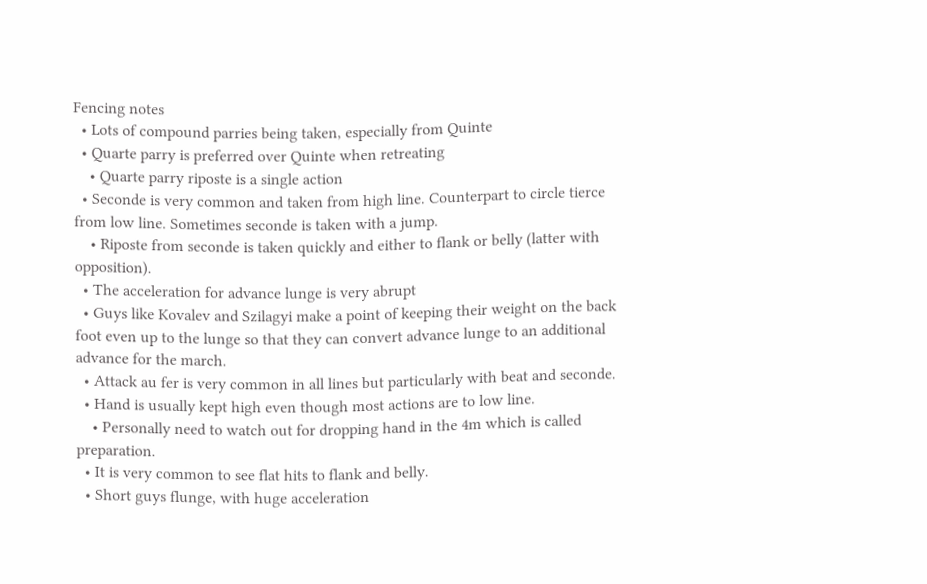Fencing notes
  • Lots of compound parries being taken, especially from Quinte
  • Quarte parry is preferred over Quinte when retreating
    • Quarte parry riposte is a single action
  • Seconde is very common and taken from high line. Counterpart to circle tierce from low line. Sometimes seconde is taken with a jump.
    • Riposte from seconde is taken quickly and either to flank or belly (latter with opposition).
  • The acceleration for advance lunge is very abrupt
  • Guys like Kovalev and Szilagyi make a point of keeping their weight on the back foot even up to the lunge so that they can convert advance lunge to an additional advance for the march.
  • Attack au fer is very common in all lines but particularly with beat and seconde.
  • Hand is usually kept high even though most actions are to low line.
    • Personally need to watch out for dropping hand in the 4m which is called preparation.
  • It is very common to see flat hits to flank and belly.
  • Short guys flunge, with huge acceleration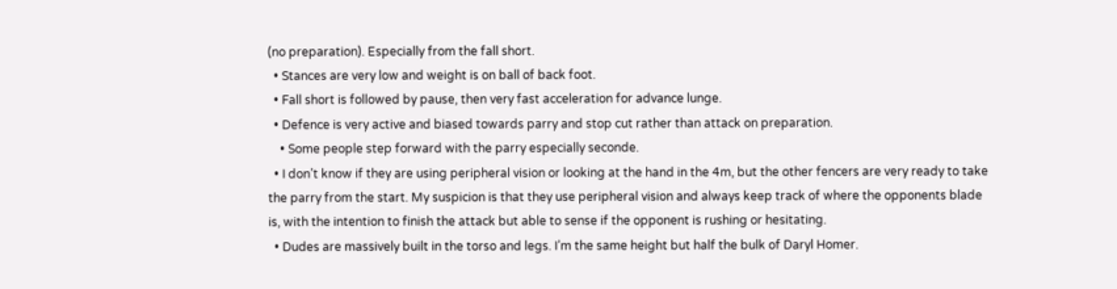(no preparation). Especially from the fall short.
  • Stances are very low and weight is on ball of back foot.
  • Fall short is followed by pause, then very fast acceleration for advance lunge.
  • Defence is very active and biased towards parry and stop cut rather than attack on preparation.
    • Some people step forward with the parry especially seconde.
  • I don’t know if they are using peripheral vision or looking at the hand in the 4m, but the other fencers are very ready to take the parry from the start. My suspicion is that they use peripheral vision and always keep track of where the opponents blade is, with the intention to finish the attack but able to sense if the opponent is rushing or hesitating.
  • Dudes are massively built in the torso and legs. I’m the same height but half the bulk of Daryl Homer.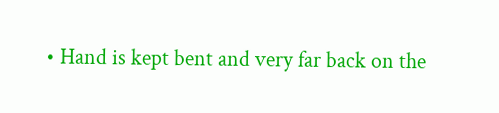• Hand is kept bent and very far back on the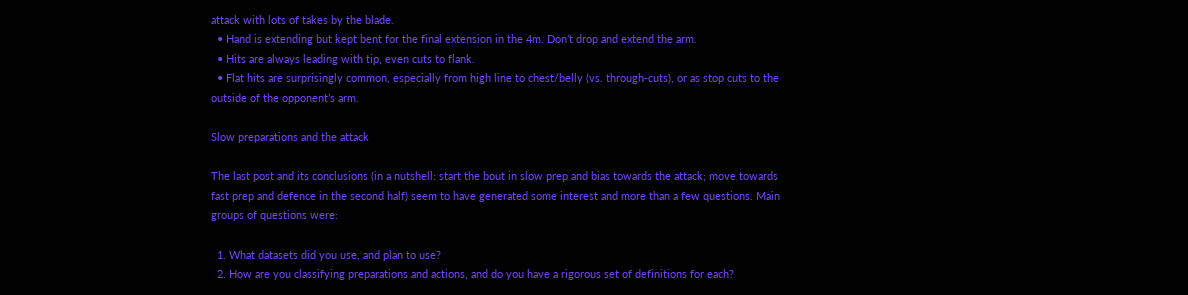attack with lots of takes by the blade.
  • Hand is extending but kept bent for the final extension in the 4m. Don’t drop and extend the arm.
  • Hits are always leading with tip, even cuts to flank.
  • Flat hits are surprisingly common, especially from high line to chest/belly (vs. through-cuts), or as stop cuts to the outside of the opponent’s arm.

Slow preparations and the attack

The last post and its conclusions (in a nutshell: start the bout in slow prep and bias towards the attack; move towards fast prep and defence in the second half) seem to have generated some interest and more than a few questions. Main groups of questions were:

  1. What datasets did you use, and plan to use?
  2. How are you classifying preparations and actions, and do you have a rigorous set of definitions for each?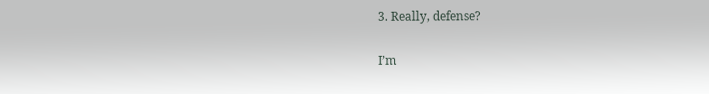3. Really, defense?

I’m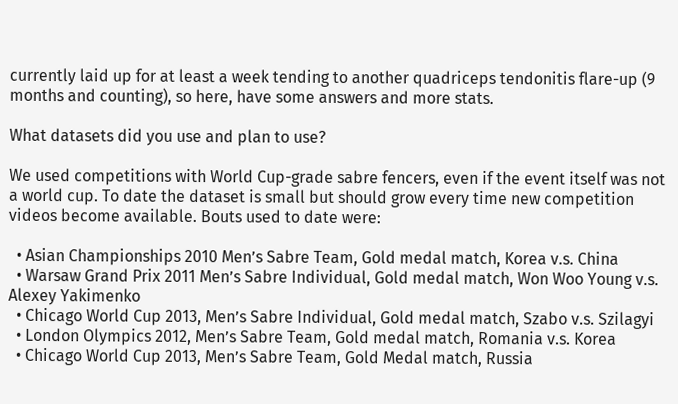currently laid up for at least a week tending to another quadriceps tendonitis flare-up (9 months and counting), so here, have some answers and more stats.

What datasets did you use and plan to use?

We used competitions with World Cup-grade sabre fencers, even if the event itself was not a world cup. To date the dataset is small but should grow every time new competition videos become available. Bouts used to date were:

  • Asian Championships 2010 Men’s Sabre Team, Gold medal match, Korea v.s. China
  • Warsaw Grand Prix 2011 Men’s Sabre Individual, Gold medal match, Won Woo Young v.s. Alexey Yakimenko
  • Chicago World Cup 2013, Men’s Sabre Individual, Gold medal match, Szabo v.s. Szilagyi
  • London Olympics 2012, Men’s Sabre Team, Gold medal match, Romania v.s. Korea
  • Chicago World Cup 2013, Men’s Sabre Team, Gold Medal match, Russia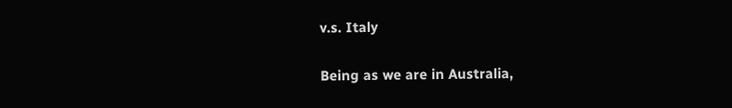v.s. Italy

Being as we are in Australia,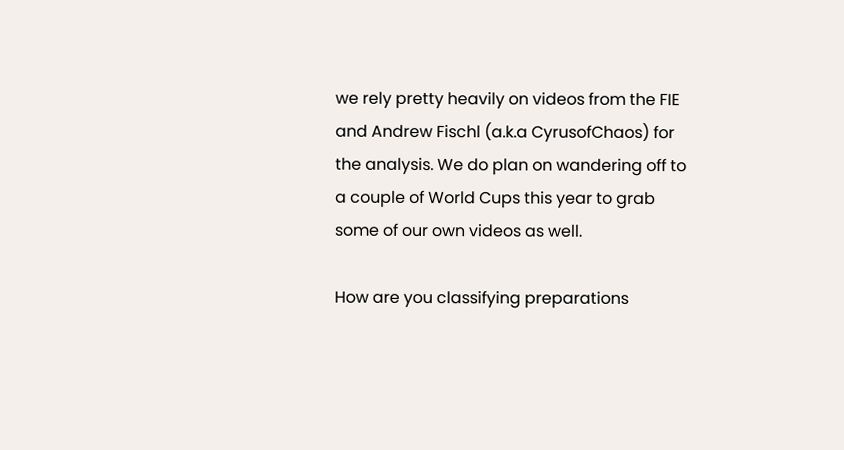we rely pretty heavily on videos from the FIE and Andrew Fischl (a.k.a CyrusofChaos) for the analysis. We do plan on wandering off to a couple of World Cups this year to grab some of our own videos as well.

How are you classifying preparations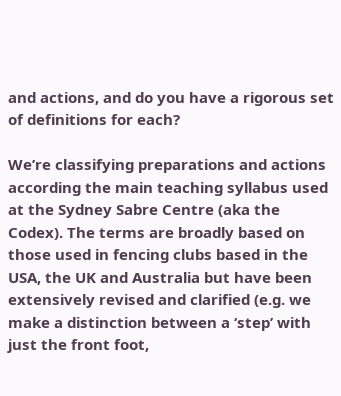and actions, and do you have a rigorous set of definitions for each?

We’re classifying preparations and actions according the main teaching syllabus used at the Sydney Sabre Centre (aka the Codex). The terms are broadly based on those used in fencing clubs based in the USA, the UK and Australia but have been extensively revised and clarified (e.g. we make a distinction between a ‘step’ with just the front foot,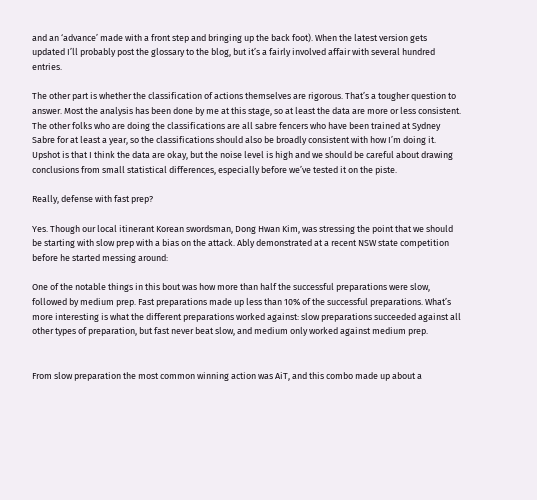and an ‘advance’ made with a front step and bringing up the back foot). When the latest version gets updated I’ll probably post the glossary to the blog, but it’s a fairly involved affair with several hundred entries.

The other part is whether the classification of actions themselves are rigorous. That’s a tougher question to answer. Most the analysis has been done by me at this stage, so at least the data are more or less consistent. The other folks who are doing the classifications are all sabre fencers who have been trained at Sydney Sabre for at least a year, so the classifications should also be broadly consistent with how I’m doing it. Upshot is that I think the data are okay, but the noise level is high and we should be careful about drawing conclusions from small statistical differences, especially before we’ve tested it on the piste.

Really, defense with fast prep?

Yes. Though our local itinerant Korean swordsman, Dong Hwan Kim, was stressing the point that we should be starting with slow prep with a bias on the attack. Ably demonstrated at a recent NSW state competition before he started messing around:

One of the notable things in this bout was how more than half the successful preparations were slow, followed by medium prep. Fast preparations made up less than 10% of the successful preparations. What’s more interesting is what the different preparations worked against: slow preparations succeeded against all other types of preparation, but fast never beat slow, and medium only worked against medium prep.


From slow preparation the most common winning action was AiT, and this combo made up about a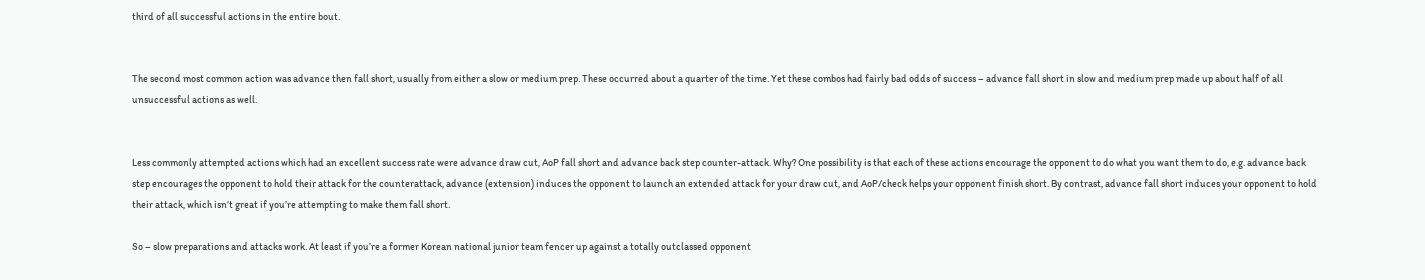third of all successful actions in the entire bout.


The second most common action was advance then fall short, usually from either a slow or medium prep. These occurred about a quarter of the time. Yet these combos had fairly bad odds of success – advance fall short in slow and medium prep made up about half of all unsuccessful actions as well.


Less commonly attempted actions which had an excellent success rate were advance draw cut, AoP fall short and advance back step counter-attack. Why? One possibility is that each of these actions encourage the opponent to do what you want them to do, e.g. advance back step encourages the opponent to hold their attack for the counterattack, advance (extension) induces the opponent to launch an extended attack for your draw cut, and AoP/check helps your opponent finish short. By contrast, advance fall short induces your opponent to hold their attack, which isn’t great if you’re attempting to make them fall short.

So – slow preparations and attacks work. At least if you’re a former Korean national junior team fencer up against a totally outclassed opponent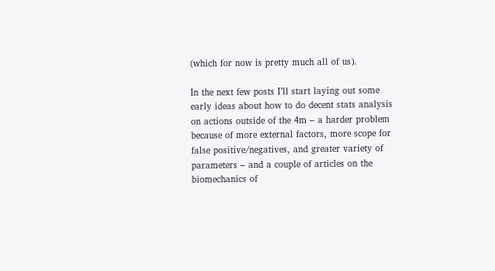(which for now is pretty much all of us).

In the next few posts I’ll start laying out some early ideas about how to do decent stats analysis on actions outside of the 4m – a harder problem because of more external factors, more scope for false positive/negatives, and greater variety of parameters – and a couple of articles on the biomechanics of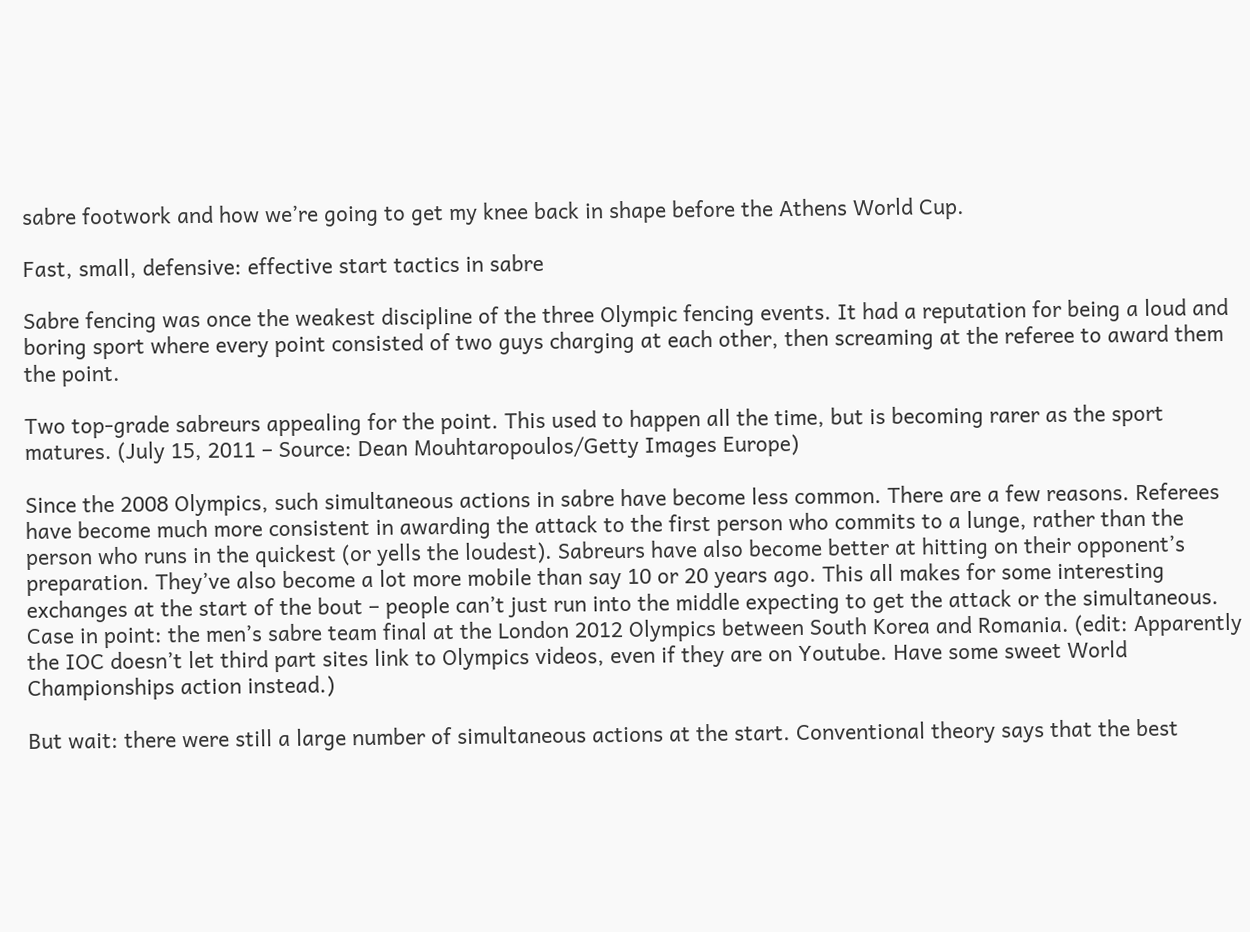sabre footwork and how we’re going to get my knee back in shape before the Athens World Cup.

Fast, small, defensive: effective start tactics in sabre

Sabre fencing was once the weakest discipline of the three Olympic fencing events. It had a reputation for being a loud and boring sport where every point consisted of two guys charging at each other, then screaming at the referee to award them the point.

Two top-grade sabreurs appealing for the point. This used to happen all the time, but is becoming rarer as the sport matures. (July 15, 2011 – Source: Dean Mouhtaropoulos/Getty Images Europe)

Since the 2008 Olympics, such simultaneous actions in sabre have become less common. There are a few reasons. Referees have become much more consistent in awarding the attack to the first person who commits to a lunge, rather than the person who runs in the quickest (or yells the loudest). Sabreurs have also become better at hitting on their opponent’s preparation. They’ve also become a lot more mobile than say 10 or 20 years ago. This all makes for some interesting exchanges at the start of the bout – people can’t just run into the middle expecting to get the attack or the simultaneous. Case in point: the men’s sabre team final at the London 2012 Olympics between South Korea and Romania. (edit: Apparently the IOC doesn’t let third part sites link to Olympics videos, even if they are on Youtube. Have some sweet World Championships action instead.)

But wait: there were still a large number of simultaneous actions at the start. Conventional theory says that the best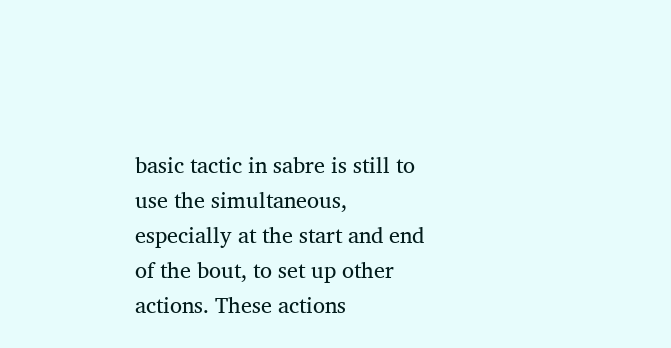basic tactic in sabre is still to use the simultaneous, especially at the start and end of the bout, to set up other actions. These actions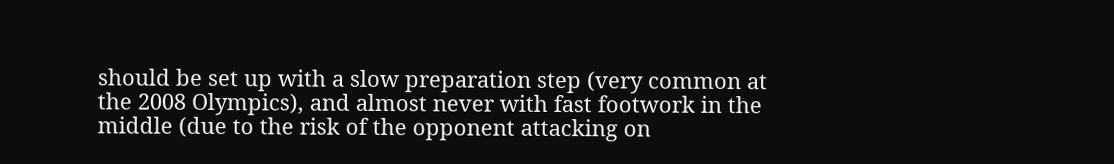should be set up with a slow preparation step (very common at the 2008 Olympics), and almost never with fast footwork in the middle (due to the risk of the opponent attacking on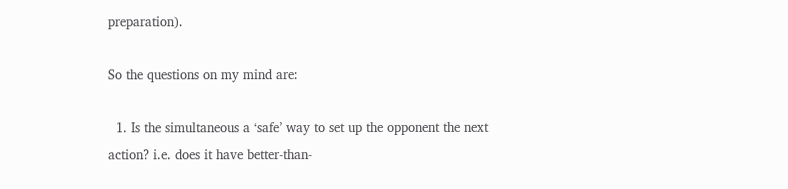preparation).

So the questions on my mind are:

  1. Is the simultaneous a ‘safe’ way to set up the opponent the next action? i.e. does it have better-than-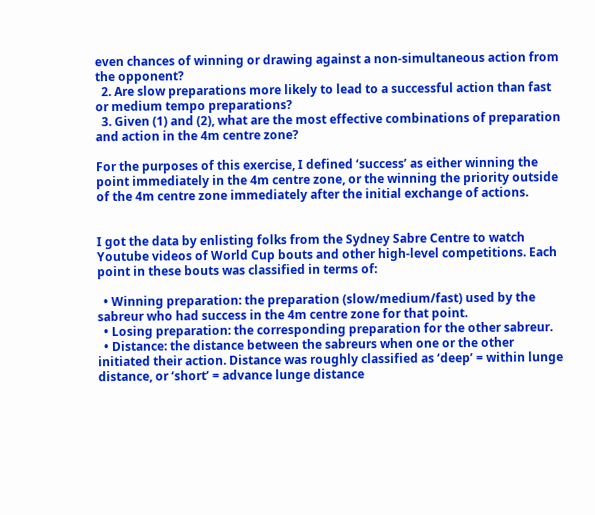even chances of winning or drawing against a non-simultaneous action from the opponent?
  2. Are slow preparations more likely to lead to a successful action than fast or medium tempo preparations?
  3. Given (1) and (2), what are the most effective combinations of preparation and action in the 4m centre zone?

For the purposes of this exercise, I defined ‘success’ as either winning the point immediately in the 4m centre zone, or the winning the priority outside of the 4m centre zone immediately after the initial exchange of actions.


I got the data by enlisting folks from the Sydney Sabre Centre to watch Youtube videos of World Cup bouts and other high-level competitions. Each point in these bouts was classified in terms of:

  • Winning preparation: the preparation (slow/medium/fast) used by the sabreur who had success in the 4m centre zone for that point.
  • Losing preparation: the corresponding preparation for the other sabreur.
  • Distance: the distance between the sabreurs when one or the other initiated their action. Distance was roughly classified as ‘deep’ = within lunge distance, or ‘short’ = advance lunge distance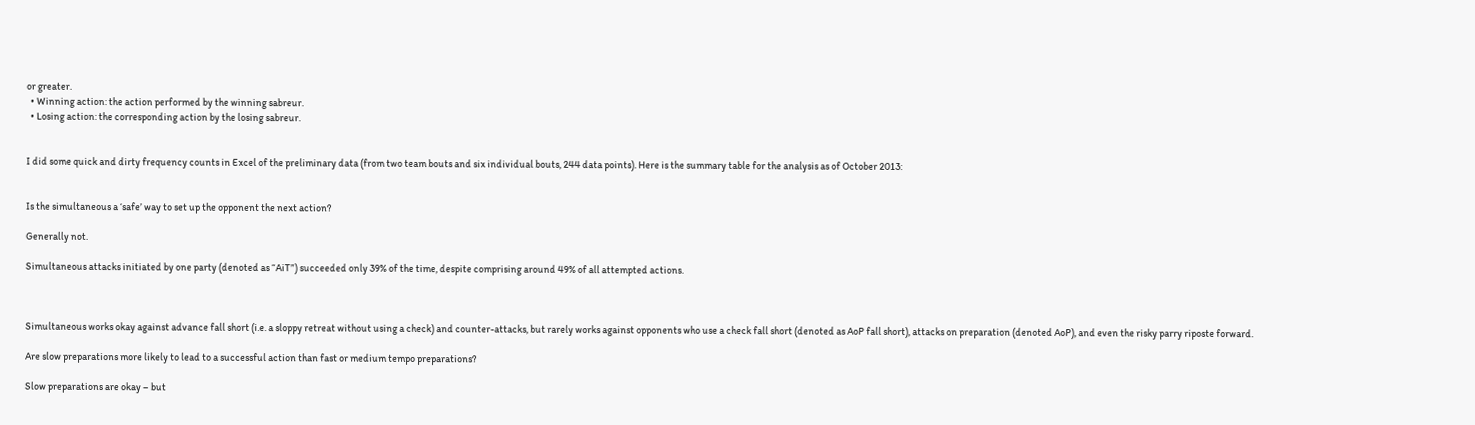or greater.
  • Winning action: the action performed by the winning sabreur.
  • Losing action: the corresponding action by the losing sabreur.


I did some quick and dirty frequency counts in Excel of the preliminary data (from two team bouts and six individual bouts, 244 data points). Here is the summary table for the analysis as of October 2013:


Is the simultaneous a ‘safe’ way to set up the opponent the next action?

Generally not.

Simultaneous attacks initiated by one party (denoted as “AiT”) succeeded only 39% of the time, despite comprising around 49% of all attempted actions.



Simultaneous works okay against advance fall short (i.e. a sloppy retreat without using a check) and counter-attacks, but rarely works against opponents who use a check fall short (denoted as AoP fall short), attacks on preparation (denoted AoP), and even the risky parry riposte forward.

Are slow preparations more likely to lead to a successful action than fast or medium tempo preparations?

Slow preparations are okay – but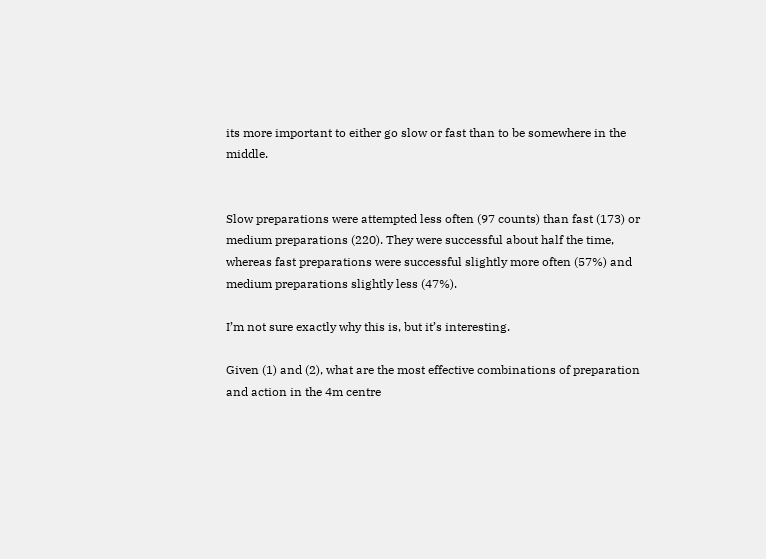its more important to either go slow or fast than to be somewhere in the middle.


Slow preparations were attempted less often (97 counts) than fast (173) or medium preparations (220). They were successful about half the time, whereas fast preparations were successful slightly more often (57%) and medium preparations slightly less (47%).

I’m not sure exactly why this is, but it’s interesting.

Given (1) and (2), what are the most effective combinations of preparation and action in the 4m centre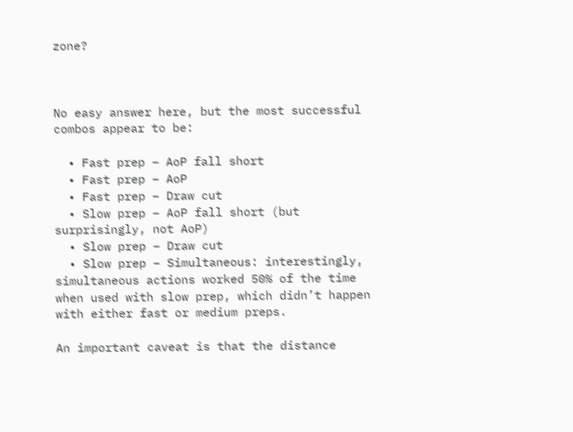zone?



No easy answer here, but the most successful combos appear to be:

  • Fast prep – AoP fall short
  • Fast prep – AoP
  • Fast prep – Draw cut
  • Slow prep – AoP fall short (but surprisingly, not AoP)
  • Slow prep – Draw cut
  • Slow prep – Simultaneous: interestingly, simultaneous actions worked 50% of the time when used with slow prep, which didn’t happen with either fast or medium preps.

An important caveat is that the distance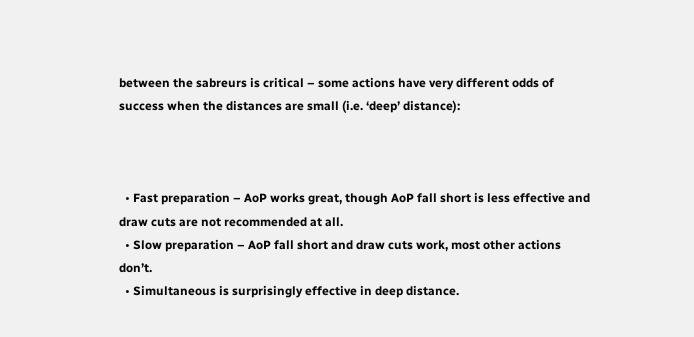between the sabreurs is critical – some actions have very different odds of success when the distances are small (i.e. ‘deep’ distance):



  • Fast preparation – AoP works great, though AoP fall short is less effective and draw cuts are not recommended at all.
  • Slow preparation – AoP fall short and draw cuts work, most other actions don’t.
  • Simultaneous is surprisingly effective in deep distance.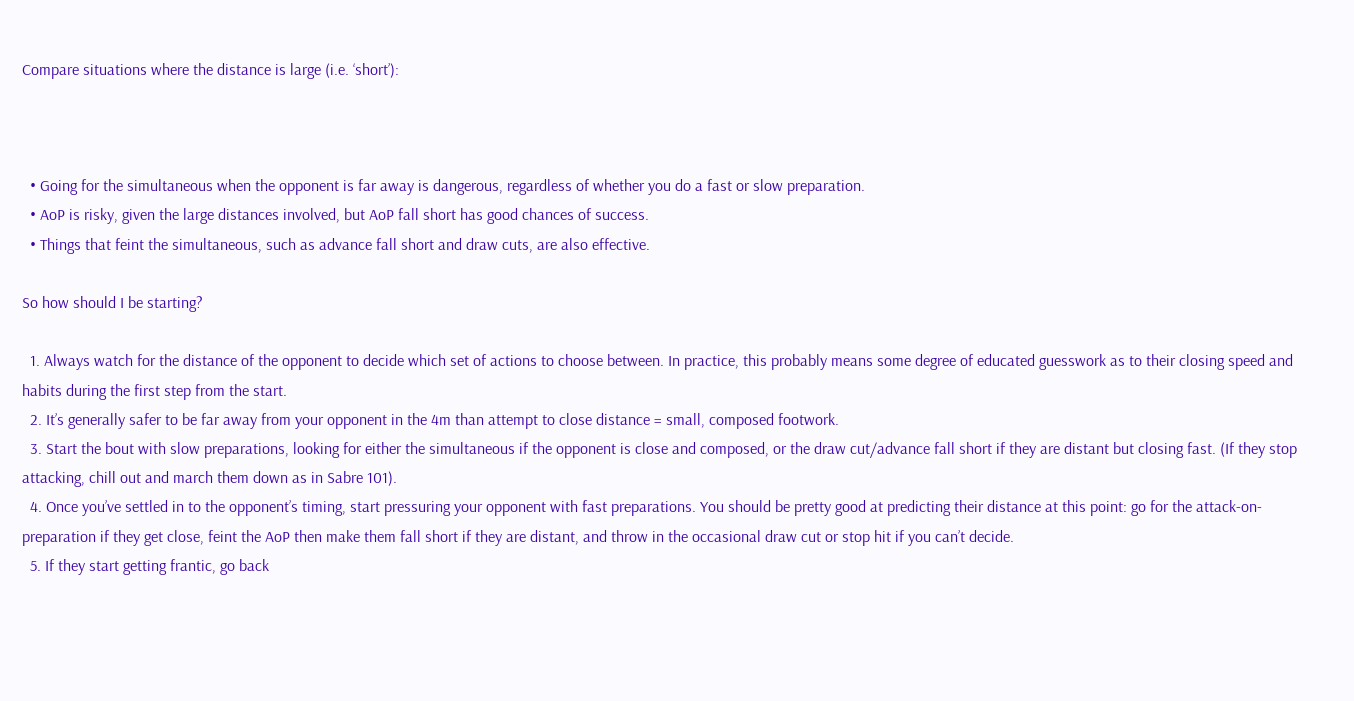Compare situations where the distance is large (i.e. ‘short’):



  • Going for the simultaneous when the opponent is far away is dangerous, regardless of whether you do a fast or slow preparation.
  • AoP is risky, given the large distances involved, but AoP fall short has good chances of success.
  • Things that feint the simultaneous, such as advance fall short and draw cuts, are also effective.

So how should I be starting?

  1. Always watch for the distance of the opponent to decide which set of actions to choose between. In practice, this probably means some degree of educated guesswork as to their closing speed and habits during the first step from the start.
  2. It’s generally safer to be far away from your opponent in the 4m than attempt to close distance = small, composed footwork.
  3. Start the bout with slow preparations, looking for either the simultaneous if the opponent is close and composed, or the draw cut/advance fall short if they are distant but closing fast. (If they stop attacking, chill out and march them down as in Sabre 101).
  4. Once you’ve settled in to the opponent’s timing, start pressuring your opponent with fast preparations. You should be pretty good at predicting their distance at this point: go for the attack-on-preparation if they get close, feint the AoP then make them fall short if they are distant, and throw in the occasional draw cut or stop hit if you can’t decide.
  5. If they start getting frantic, go back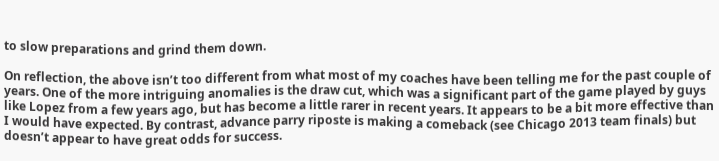to slow preparations and grind them down.

On reflection, the above isn’t too different from what most of my coaches have been telling me for the past couple of years. One of the more intriguing anomalies is the draw cut, which was a significant part of the game played by guys like Lopez from a few years ago, but has become a little rarer in recent years. It appears to be a bit more effective than I would have expected. By contrast, advance parry riposte is making a comeback (see Chicago 2013 team finals) but doesn’t appear to have great odds for success.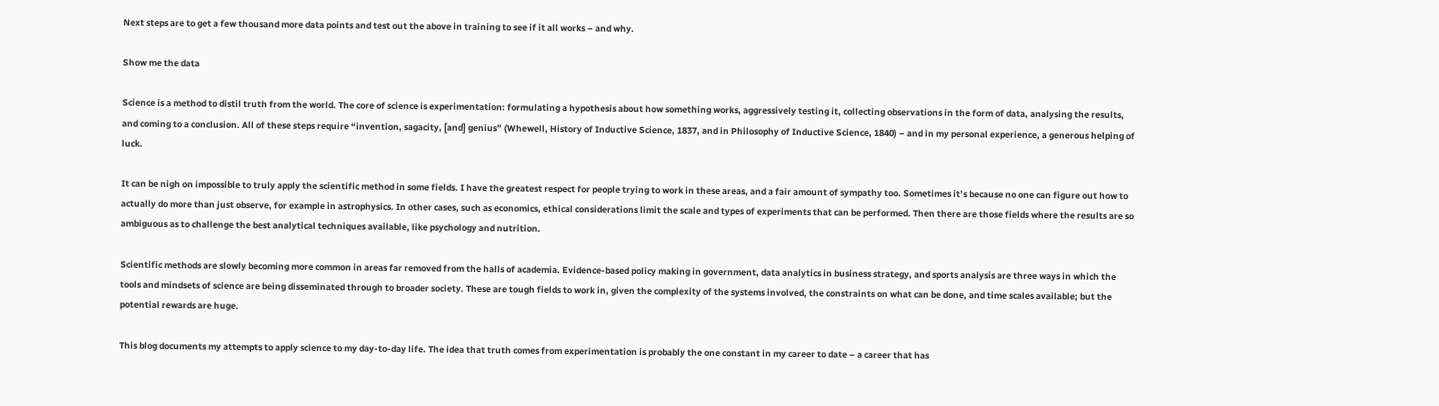Next steps are to get a few thousand more data points and test out the above in training to see if it all works – and why.

Show me the data

Science is a method to distil truth from the world. The core of science is experimentation: formulating a hypothesis about how something works, aggressively testing it, collecting observations in the form of data, analysing the results, and coming to a conclusion. All of these steps require “invention, sagacity, [and] genius” (Whewell, History of Inductive Science, 1837, and in Philosophy of Inductive Science, 1840) – and in my personal experience, a generous helping of luck.

It can be nigh on impossible to truly apply the scientific method in some fields. I have the greatest respect for people trying to work in these areas, and a fair amount of sympathy too. Sometimes it’s because no one can figure out how to actually do more than just observe, for example in astrophysics. In other cases, such as economics, ethical considerations limit the scale and types of experiments that can be performed. Then there are those fields where the results are so ambiguous as to challenge the best analytical techniques available, like psychology and nutrition.

Scientific methods are slowly becoming more common in areas far removed from the halls of academia. Evidence-based policy making in government, data analytics in business strategy, and sports analysis are three ways in which the tools and mindsets of science are being disseminated through to broader society. These are tough fields to work in, given the complexity of the systems involved, the constraints on what can be done, and time scales available; but the potential rewards are huge.

This blog documents my attempts to apply science to my day-to-day life. The idea that truth comes from experimentation is probably the one constant in my career to date – a career that has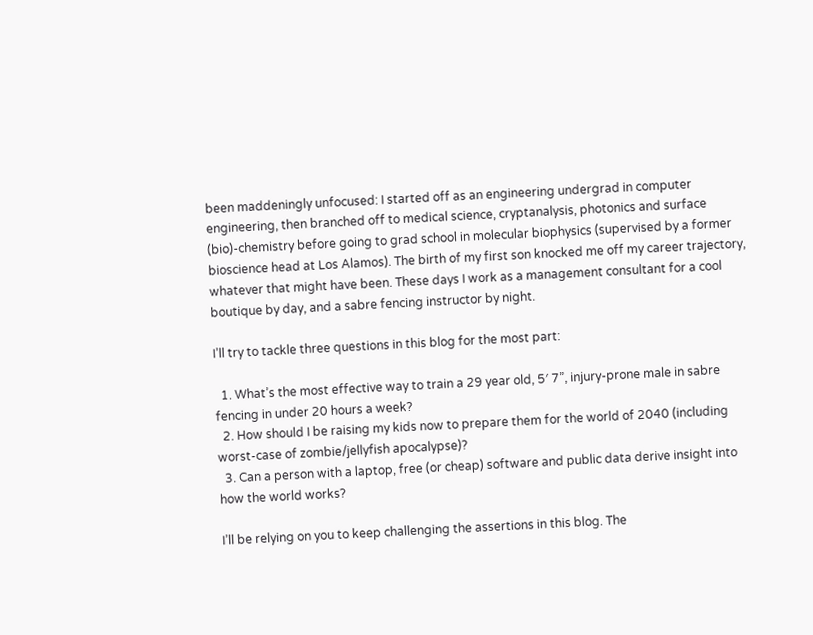been maddeningly unfocused: I started off as an engineering undergrad in computer engineering, then branched off to medical science, cryptanalysis, photonics and surface (bio)-chemistry before going to grad school in molecular biophysics (supervised by a former bioscience head at Los Alamos). The birth of my first son knocked me off my career trajectory, whatever that might have been. These days I work as a management consultant for a cool boutique by day, and a sabre fencing instructor by night.

I’ll try to tackle three questions in this blog for the most part:

  1. What’s the most effective way to train a 29 year old, 5′ 7”, injury-prone male in sabre fencing in under 20 hours a week?
  2. How should I be raising my kids now to prepare them for the world of 2040 (including worst-case of zombie/jellyfish apocalypse)?
  3. Can a person with a laptop, free (or cheap) software and public data derive insight into how the world works?

I’ll be relying on you to keep challenging the assertions in this blog. The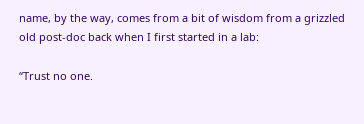name, by the way, comes from a bit of wisdom from a grizzled old post-doc back when I first started in a lab:

“Trust no one.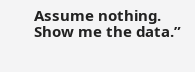Assume nothing. Show me the data.”